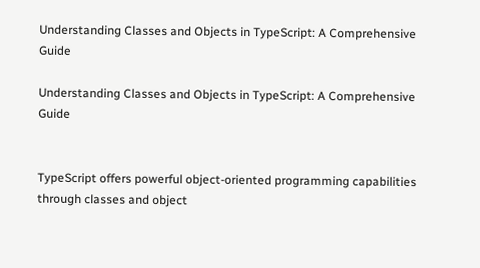Understanding Classes and Objects in TypeScript: A Comprehensive Guide

Understanding Classes and Objects in TypeScript: A Comprehensive Guide


TypeScript offers powerful object-oriented programming capabilities through classes and object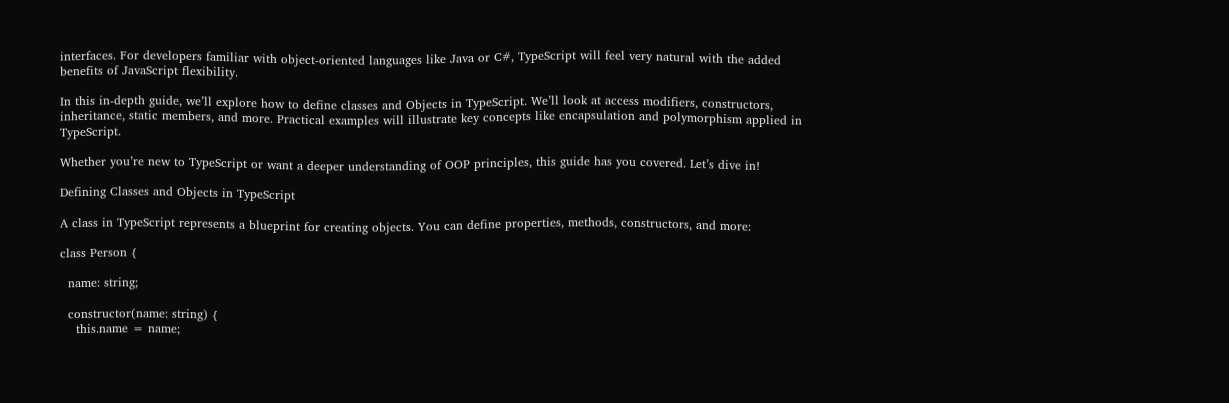interfaces. For developers familiar with object-oriented languages like Java or C#, TypeScript will feel very natural with the added benefits of JavaScript flexibility.

In this in-depth guide, we’ll explore how to define classes and Objects in TypeScript. We’ll look at access modifiers, constructors, inheritance, static members, and more. Practical examples will illustrate key concepts like encapsulation and polymorphism applied in TypeScript.

Whether you’re new to TypeScript or want a deeper understanding of OOP principles, this guide has you covered. Let’s dive in!

Defining Classes and Objects in TypeScript

A class in TypeScript represents a blueprint for creating objects. You can define properties, methods, constructors, and more:

class Person {

  name: string;

  constructor(name: string) {
    this.name = name;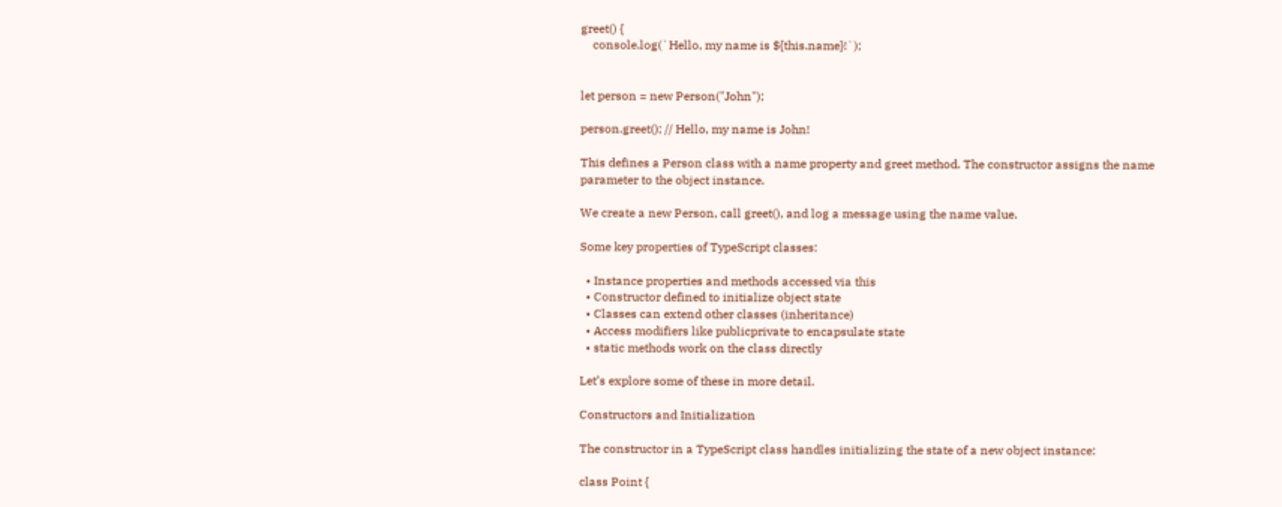greet() {
    console.log(`Hello, my name is ${this.name}!`);


let person = new Person("John");

person.greet(); // Hello, my name is John!

This defines a Person class with a name property and greet method. The constructor assigns the name parameter to the object instance.

We create a new Person, call greet(), and log a message using the name value.

Some key properties of TypeScript classes:

  • Instance properties and methods accessed via this
  • Constructor defined to initialize object state
  • Classes can extend other classes (inheritance)
  • Access modifiers like publicprivate to encapsulate state
  • static methods work on the class directly

Let’s explore some of these in more detail.

Constructors and Initialization

The constructor in a TypeScript class handles initializing the state of a new object instance:

class Point {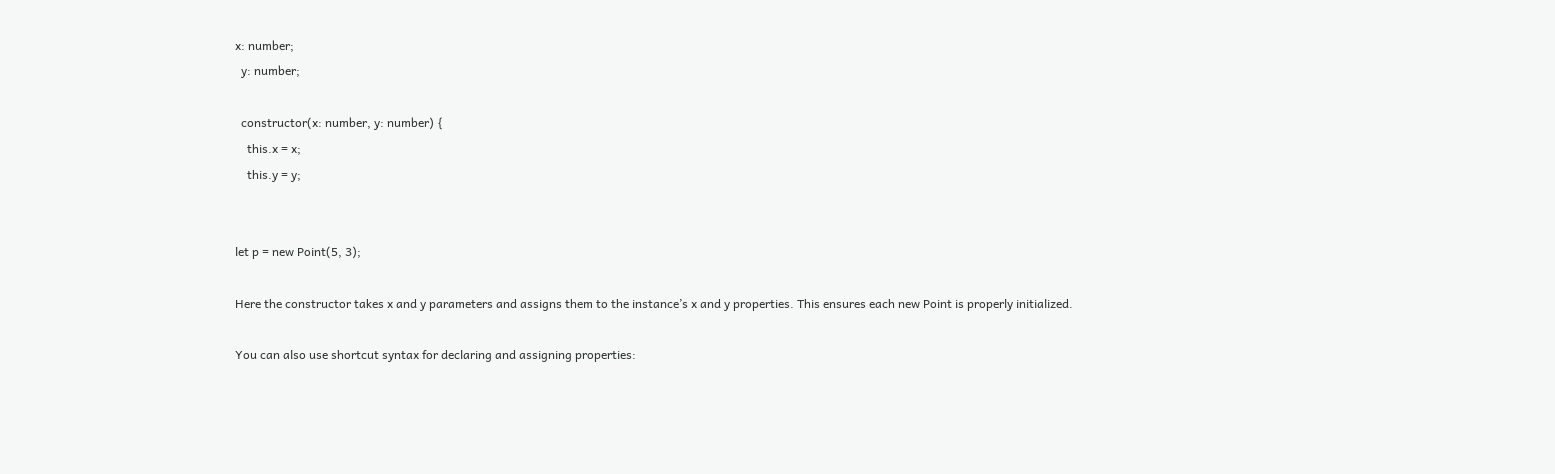x: number;
  y: number;

  constructor(x: number, y: number) {
    this.x = x;
    this.y = y;


let p = new Point(5, 3);

Here the constructor takes x and y parameters and assigns them to the instance’s x and y properties. This ensures each new Point is properly initialized.

You can also use shortcut syntax for declaring and assigning properties: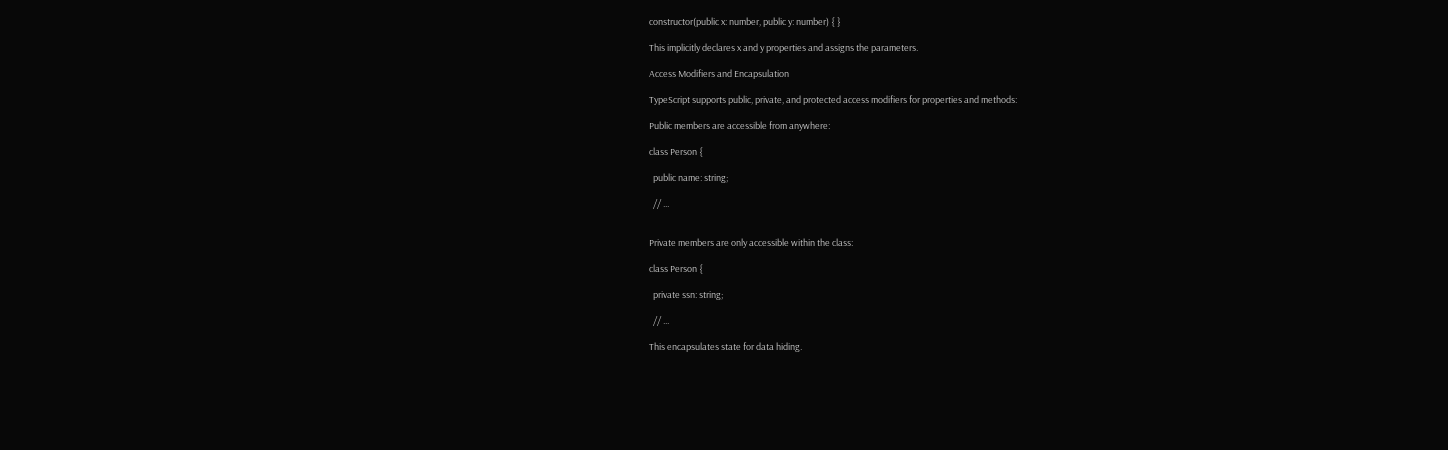constructor(public x: number, public y: number) { }

This implicitly declares x and y properties and assigns the parameters.

Access Modifiers and Encapsulation

TypeScript supports public, private, and protected access modifiers for properties and methods:

Public members are accessible from anywhere:

class Person {

  public name: string;

  // ...


Private members are only accessible within the class:

class Person {

  private ssn: string;

  // ...

This encapsulates state for data hiding.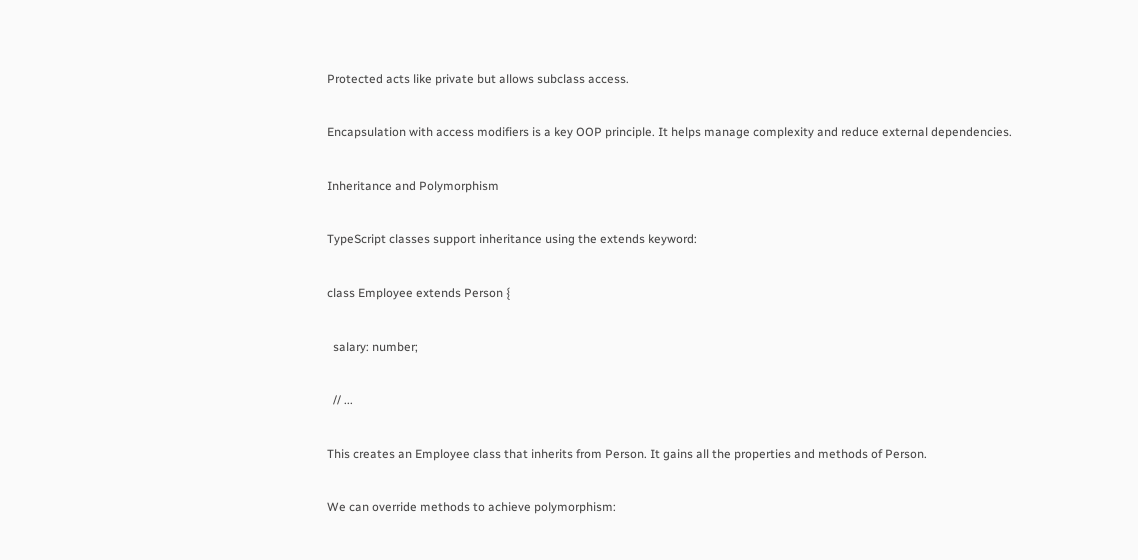Protected acts like private but allows subclass access.

Encapsulation with access modifiers is a key OOP principle. It helps manage complexity and reduce external dependencies.

Inheritance and Polymorphism

TypeScript classes support inheritance using the extends keyword:

class Employee extends Person {

  salary: number;

  // ...

This creates an Employee class that inherits from Person. It gains all the properties and methods of Person.

We can override methods to achieve polymorphism: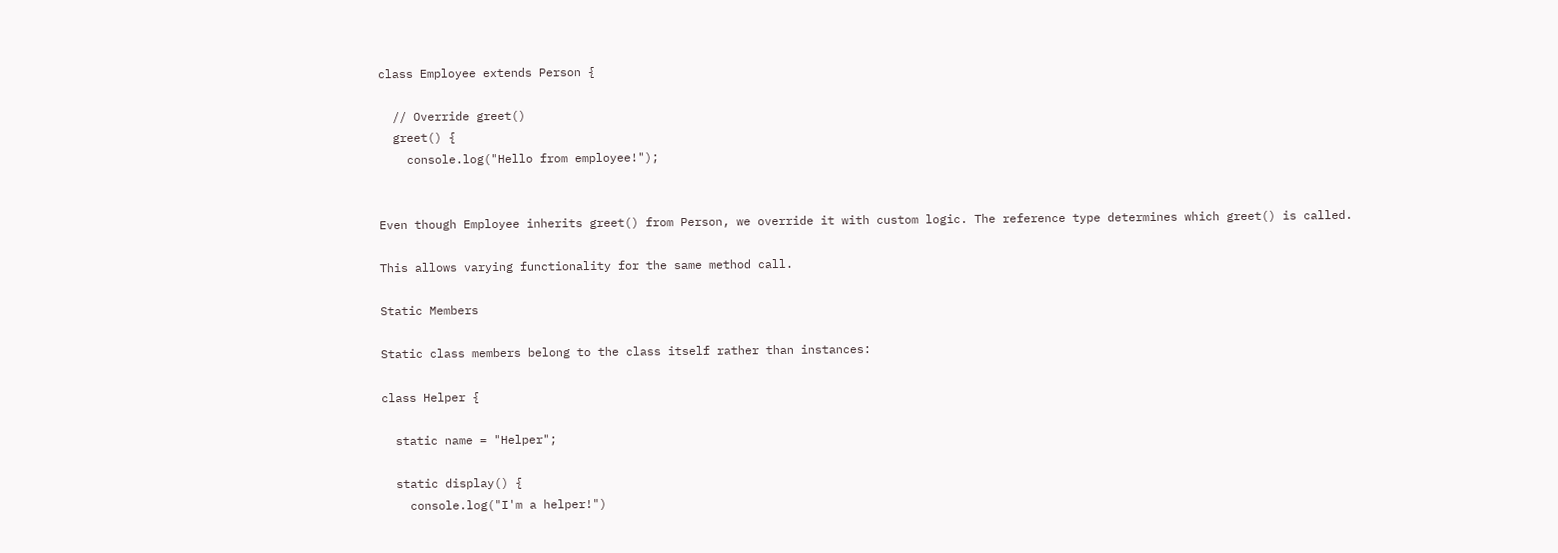class Employee extends Person {

  // Override greet()
  greet() {
    console.log("Hello from employee!");


Even though Employee inherits greet() from Person, we override it with custom logic. The reference type determines which greet() is called.

This allows varying functionality for the same method call.

Static Members

Static class members belong to the class itself rather than instances:

class Helper {

  static name = "Helper";

  static display() {
    console.log("I'm a helper!")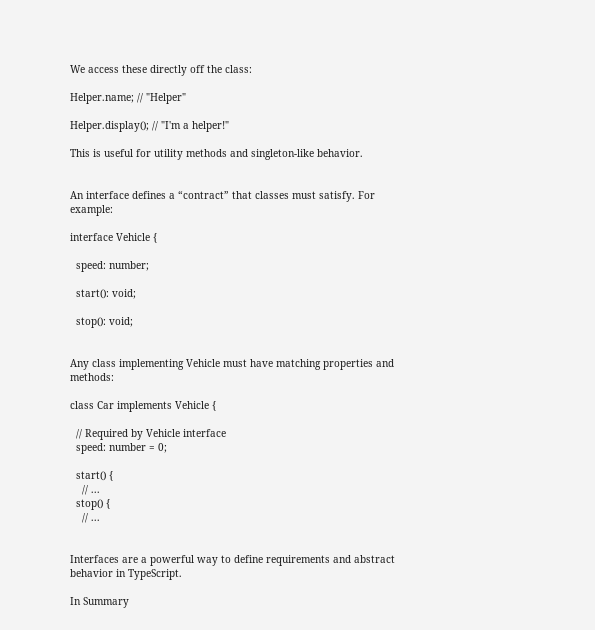We access these directly off the class:

Helper.name; // "Helper"

Helper.display(); // "I'm a helper!"

This is useful for utility methods and singleton-like behavior.


An interface defines a “contract” that classes must satisfy. For example:

interface Vehicle {

  speed: number;

  start(): void;

  stop(): void;


Any class implementing Vehicle must have matching properties and methods:

class Car implements Vehicle {

  // Required by Vehicle interface
  speed: number = 0;

  start() {
    // ...
  stop() {
    // ...


Interfaces are a powerful way to define requirements and abstract behavior in TypeScript.

In Summary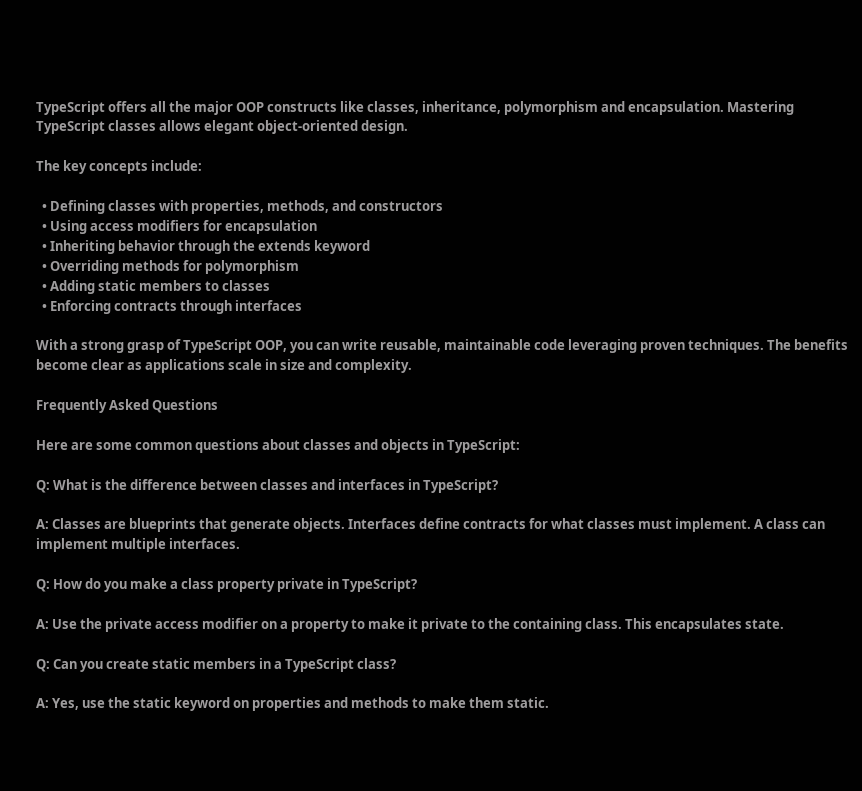TypeScript offers all the major OOP constructs like classes, inheritance, polymorphism and encapsulation. Mastering TypeScript classes allows elegant object-oriented design.

The key concepts include:

  • Defining classes with properties, methods, and constructors
  • Using access modifiers for encapsulation
  • Inheriting behavior through the extends keyword
  • Overriding methods for polymorphism
  • Adding static members to classes
  • Enforcing contracts through interfaces

With a strong grasp of TypeScript OOP, you can write reusable, maintainable code leveraging proven techniques. The benefits become clear as applications scale in size and complexity.

Frequently Asked Questions

Here are some common questions about classes and objects in TypeScript:

Q: What is the difference between classes and interfaces in TypeScript?

A: Classes are blueprints that generate objects. Interfaces define contracts for what classes must implement. A class can implement multiple interfaces.

Q: How do you make a class property private in TypeScript?

A: Use the private access modifier on a property to make it private to the containing class. This encapsulates state.

Q: Can you create static members in a TypeScript class?

A: Yes, use the static keyword on properties and methods to make them static.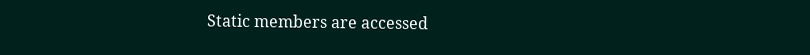Static members are accessed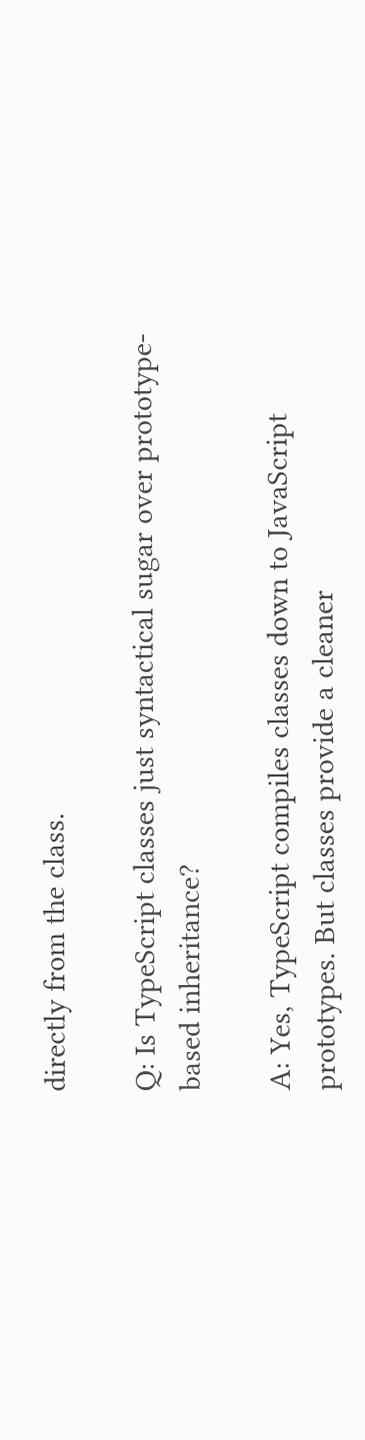directly from the class.

Q: Is TypeScript classes just syntactical sugar over prototype-based inheritance?

A: Yes, TypeScript compiles classes down to JavaScript prototypes. But classes provide a cleaner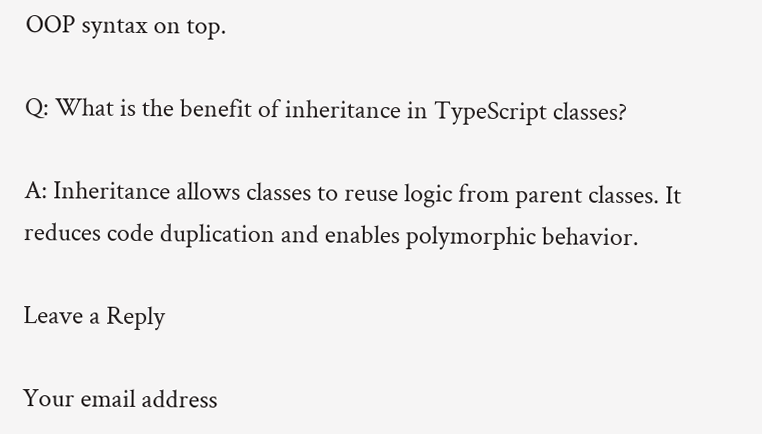OOP syntax on top.

Q: What is the benefit of inheritance in TypeScript classes?

A: Inheritance allows classes to reuse logic from parent classes. It reduces code duplication and enables polymorphic behavior.

Leave a Reply

Your email address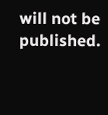will not be published.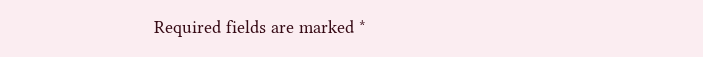Required fields are marked *